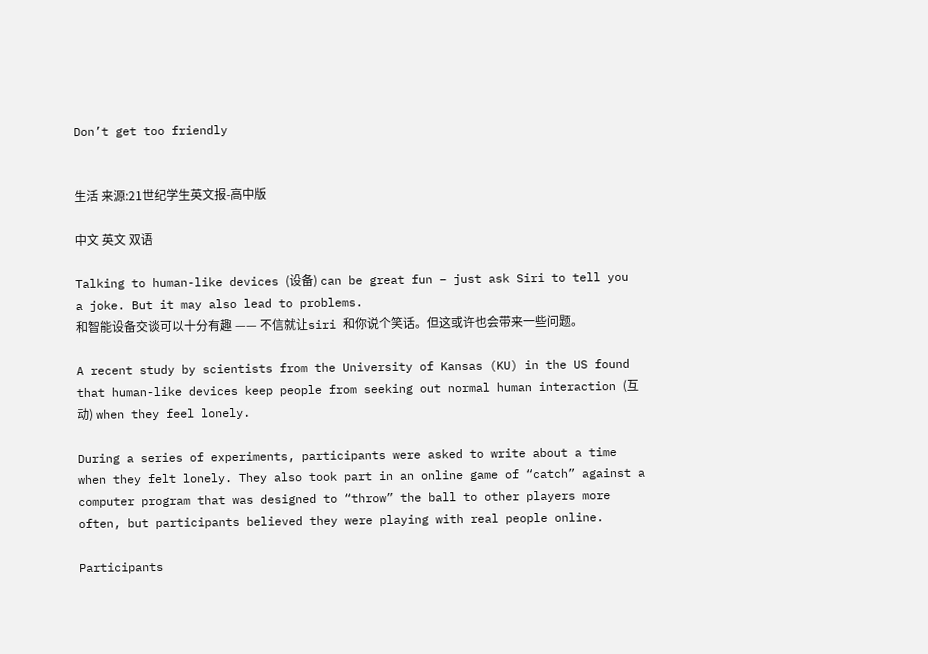Don’t get too friendly


生活 来源:21世纪学生英文报-高中版

中文 英文 双语

Talking to human-like devices (设备) can be great fun – just ask Siri to tell you a joke. But it may also lead to problems.
和智能设备交谈可以十分有趣 —— 不信就让siri 和你说个笑话。但这或许也会带来一些问题。

A recent study by scientists from the University of Kansas (KU) in the US found that human-like devices keep people from seeking out normal human interaction (互动) when they feel lonely.

During a series of experiments, participants were asked to write about a time when they felt lonely. They also took part in an online game of “catch” against a computer program that was designed to “throw” the ball to other players more often, but participants believed they were playing with real people online.

Participants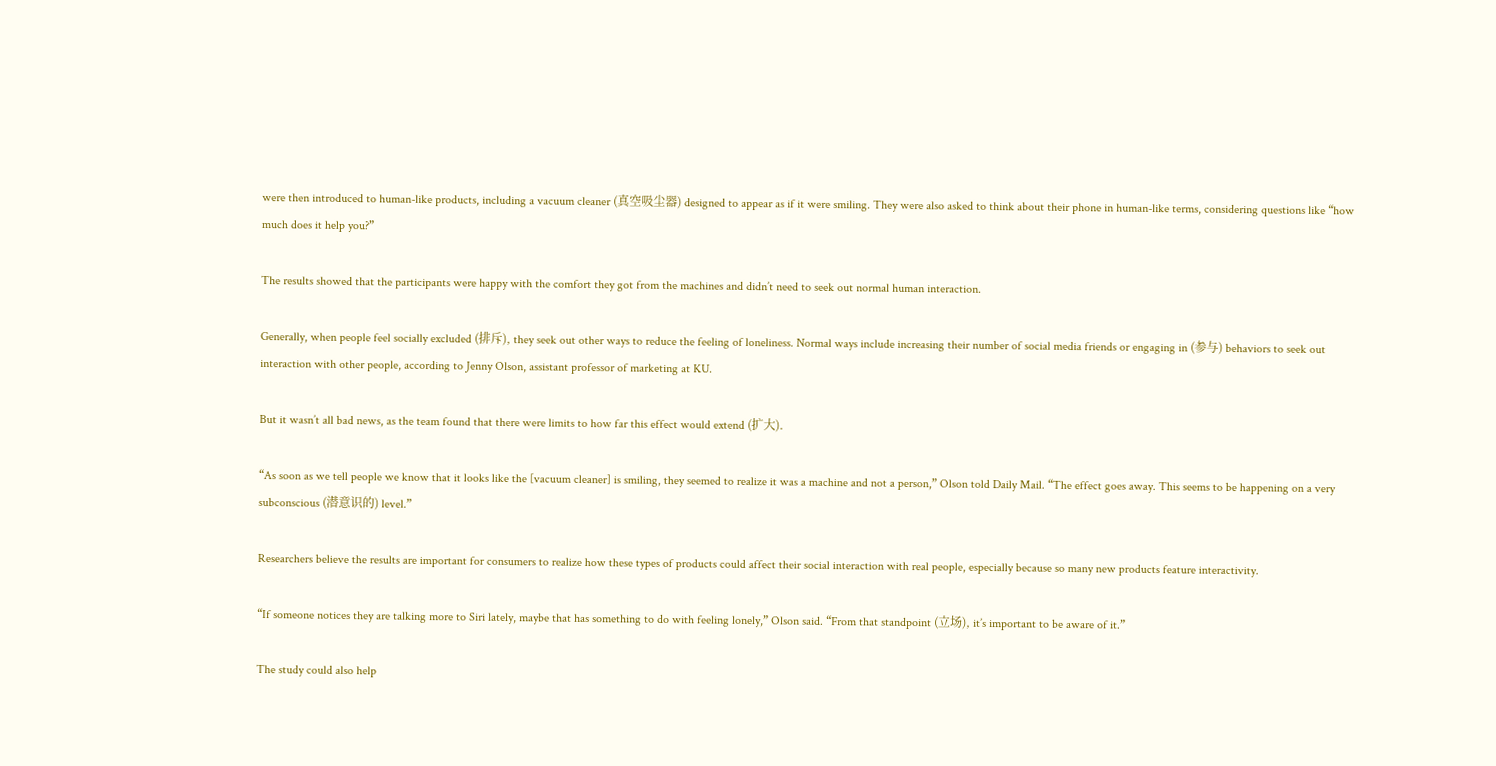were then introduced to human-like products, including a vacuum cleaner (真空吸尘器) designed to appear as if it were smiling. They were also asked to think about their phone in human-like terms, considering questions like “how much does it help you?”

The results showed that the participants were happy with the comfort they got from the machines and didn’t need to seek out normal human interaction.

Generally, when people feel socially excluded (排斥), they seek out other ways to reduce the feeling of loneliness. Normal ways include increasing their number of social media friends or engaging in (参与) behaviors to seek out interaction with other people, according to Jenny Olson, assistant professor of marketing at KU.

But it wasn’t all bad news, as the team found that there were limits to how far this effect would extend (扩大).

“As soon as we tell people we know that it looks like the [vacuum cleaner] is smiling, they seemed to realize it was a machine and not a person,” Olson told Daily Mail. “The effect goes away. This seems to be happening on a very subconscious (潜意识的) level.”

Researchers believe the results are important for consumers to realize how these types of products could affect their social interaction with real people, especially because so many new products feature interactivity.

“If someone notices they are talking more to Siri lately, maybe that has something to do with feeling lonely,” Olson said. “From that standpoint (立场), it’s important to be aware of it.”

The study could also help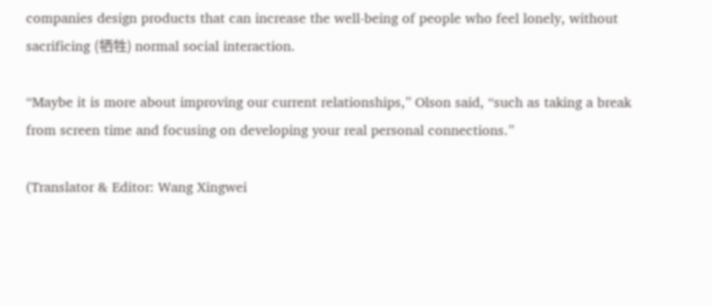companies design products that can increase the well-being of people who feel lonely, without sacrificing (牺牲) normal social interaction.

“Maybe it is more about improving our current relationships,” Olson said, “such as taking a break from screen time and focusing on developing your real personal connections.”

(Translator & Editor: Wang Xingwei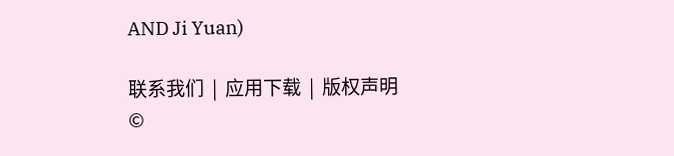AND Ji Yuan)

联系我们  |  应用下载  |  版权声明
©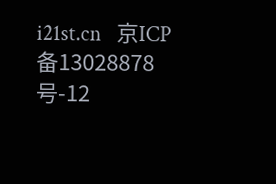i21st.cn   京ICP备13028878号-12